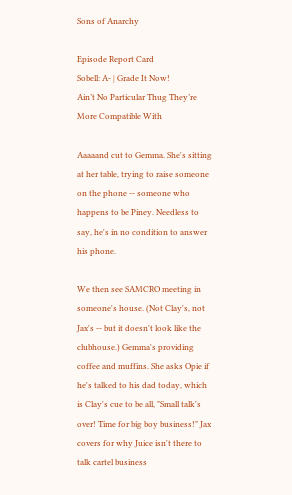Sons of Anarchy

Episode Report Card
Sobell: A- | Grade It Now!
Ain’t No Particular Thug They’re More Compatible With

Aaaaand cut to Gemma. She's sitting at her table, trying to raise someone on the phone -- someone who happens to be Piney. Needless to say, he's in no condition to answer his phone.

We then see SAMCRO meeting in someone's house. (Not Clay's, not Jax's -- but it doesn't look like the clubhouse.) Gemma's providing coffee and muffins. She asks Opie if he's talked to his dad today, which is Clay's cue to be all, "Small talk's over! Time for big boy business!" Jax covers for why Juice isn't there to talk cartel business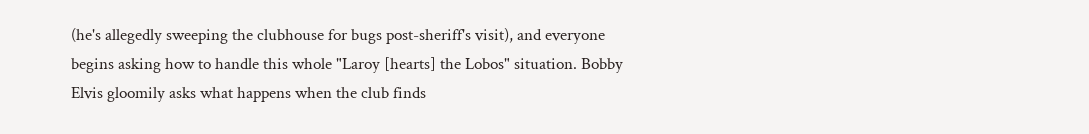(he's allegedly sweeping the clubhouse for bugs post-sheriff's visit), and everyone begins asking how to handle this whole "Laroy [hearts] the Lobos" situation. Bobby Elvis gloomily asks what happens when the club finds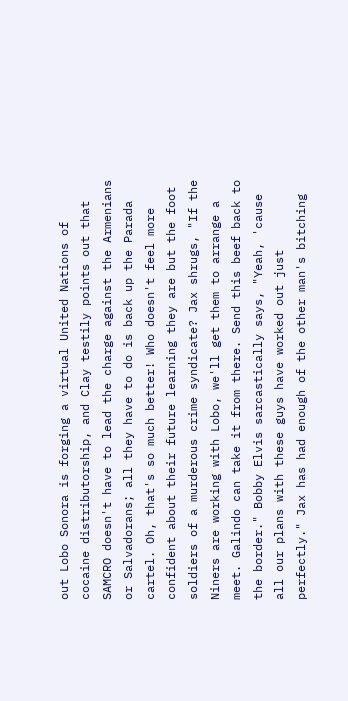out Lobo Sonora is forging a virtual United Nations of cocaine distributorship, and Clay testily points out that SAMCRO doesn't have to lead the charge against the Armenians or Salvadorans; all they have to do is back up the Parada cartel. Oh, that's so much better! Who doesn't feel more confident about their future learning they are but the foot soldiers of a murderous crime syndicate? Jax shrugs, "If the Niners are working with Lobo, we'll get them to arrange a meet. Galindo can take it from there. Send this beef back to the border." Bobby Elvis sarcastically says, "Yeah, 'cause all our plans with these guys have worked out just perfectly." Jax has had enough of the other man's bitching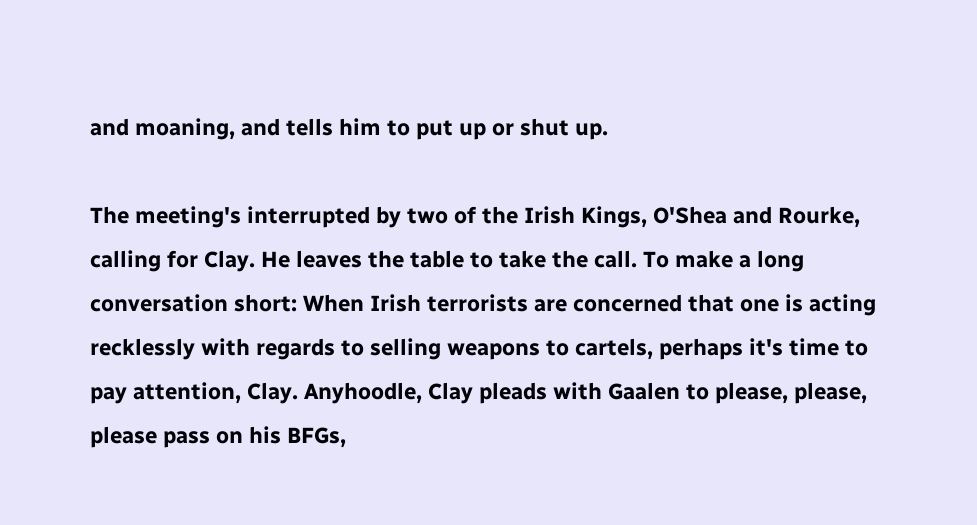and moaning, and tells him to put up or shut up.

The meeting's interrupted by two of the Irish Kings, O'Shea and Rourke, calling for Clay. He leaves the table to take the call. To make a long conversation short: When Irish terrorists are concerned that one is acting recklessly with regards to selling weapons to cartels, perhaps it's time to pay attention, Clay. Anyhoodle, Clay pleads with Gaalen to please, please, please pass on his BFGs,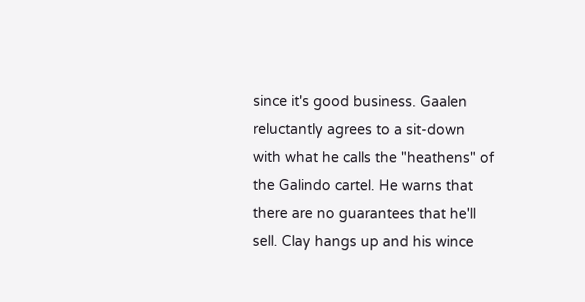since it's good business. Gaalen reluctantly agrees to a sit-down with what he calls the "heathens" of the Galindo cartel. He warns that there are no guarantees that he'll sell. Clay hangs up and his wince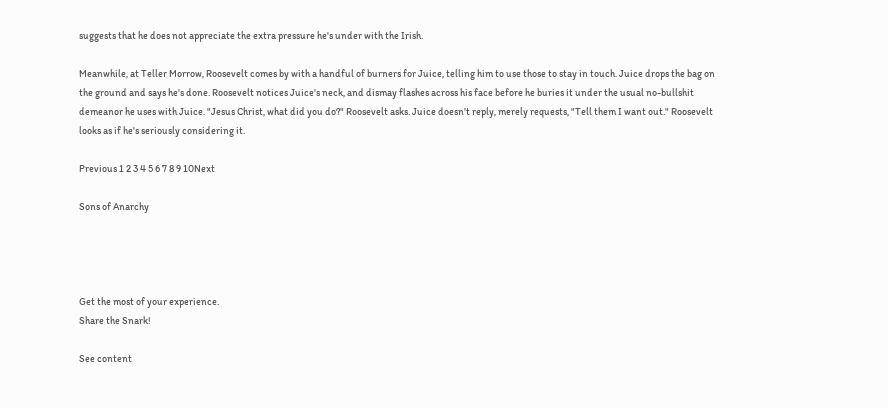suggests that he does not appreciate the extra pressure he's under with the Irish.

Meanwhile, at Teller Morrow, Roosevelt comes by with a handful of burners for Juice, telling him to use those to stay in touch. Juice drops the bag on the ground and says he's done. Roosevelt notices Juice's neck, and dismay flashes across his face before he buries it under the usual no-bullshit demeanor he uses with Juice. "Jesus Christ, what did you do?" Roosevelt asks. Juice doesn't reply, merely requests, "Tell them I want out." Roosevelt looks as if he's seriously considering it.

Previous 1 2 3 4 5 6 7 8 9 10Next

Sons of Anarchy




Get the most of your experience.
Share the Snark!

See content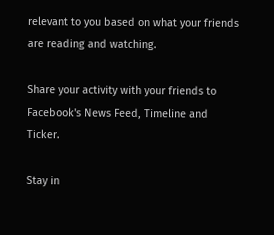relevant to you based on what your friends are reading and watching.

Share your activity with your friends to Facebook's News Feed, Timeline and Ticker.

Stay in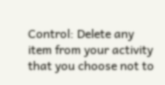Control: Delete any item from your activity that you choose not to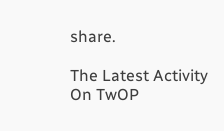share.

The Latest Activity On TwOP